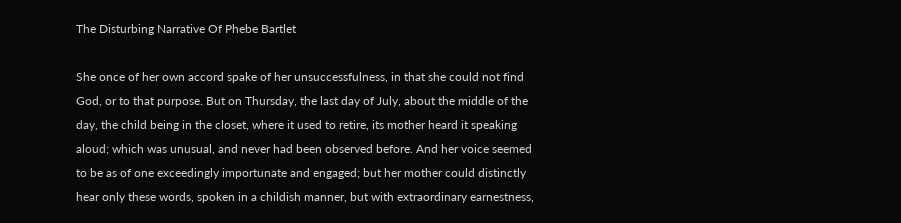The Disturbing Narrative Of Phebe Bartlet

She once of her own accord spake of her unsuccessfulness, in that she could not find God, or to that purpose. But on Thursday, the last day of July, about the middle of the day, the child being in the closet, where it used to retire, its mother heard it speaking aloud; which was unusual, and never had been observed before. And her voice seemed to be as of one exceedingly importunate and engaged; but her mother could distinctly hear only these words, spoken in a childish manner, but with extraordinary earnestness,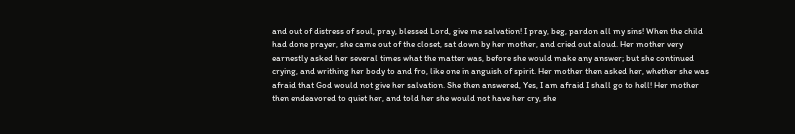and out of distress of soul, pray, blessed Lord, give me salvation! I pray, beg, pardon all my sins! When the child had done prayer, she came out of the closet, sat down by her mother, and cried out aloud. Her mother very earnestly asked her several times what the matter was, before she would make any answer; but she continued crying, and writhing her body to and fro, like one in anguish of spirit. Her mother then asked her, whether she was afraid that God would not give her salvation. She then answered, Yes, I am afraid I shall go to hell! Her mother then endeavored to quiet her, and told her she would not have her cry, she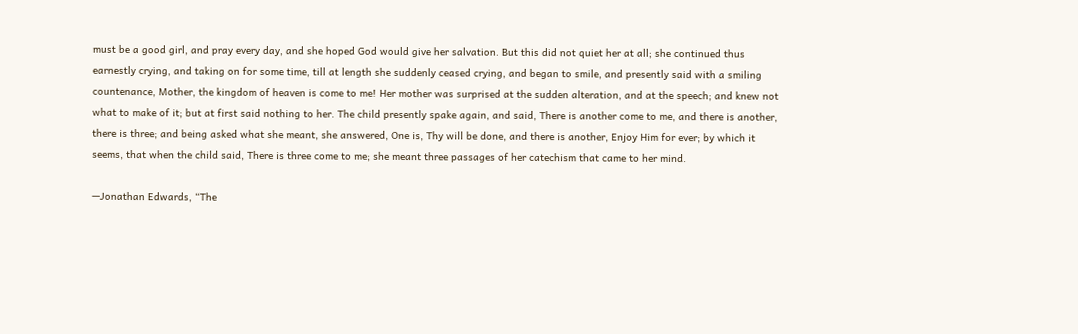must be a good girl, and pray every day, and she hoped God would give her salvation. But this did not quiet her at all; she continued thus earnestly crying, and taking on for some time, till at length she suddenly ceased crying, and began to smile, and presently said with a smiling countenance, Mother, the kingdom of heaven is come to me! Her mother was surprised at the sudden alteration, and at the speech; and knew not what to make of it; but at first said nothing to her. The child presently spake again, and said, There is another come to me, and there is another, there is three; and being asked what she meant, she answered, One is, Thy will be done, and there is another, Enjoy Him for ever; by which it seems, that when the child said, There is three come to me; she meant three passages of her catechism that came to her mind.

—Jonathan Edwards, “The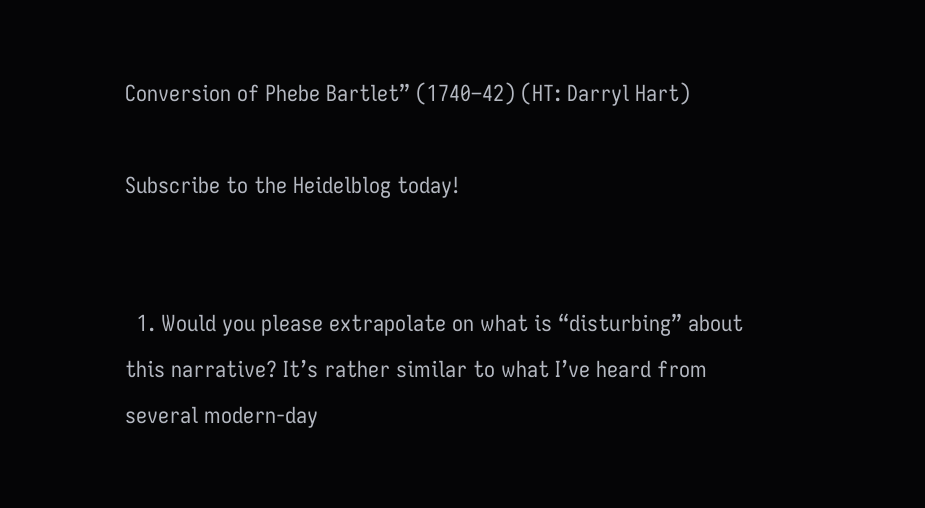Conversion of Phebe Bartlet” (1740–42) (HT: Darryl Hart)

Subscribe to the Heidelblog today!


  1. Would you please extrapolate on what is “disturbing” about this narrative? It’s rather similar to what I’ve heard from several modern-day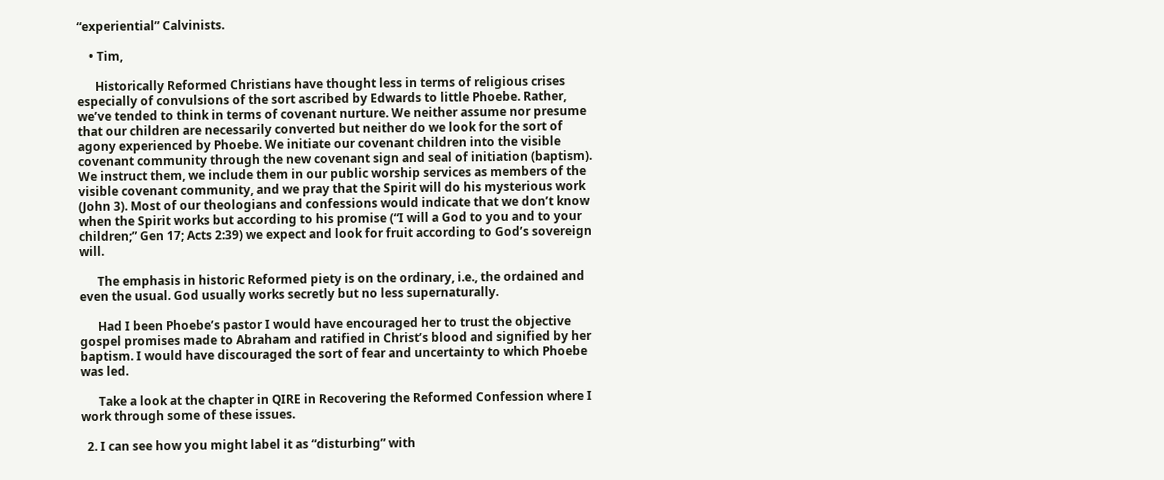“experiential” Calvinists.

    • Tim,

      Historically Reformed Christians have thought less in terms of religious crises especially of convulsions of the sort ascribed by Edwards to little Phoebe. Rather, we’ve tended to think in terms of covenant nurture. We neither assume nor presume that our children are necessarily converted but neither do we look for the sort of agony experienced by Phoebe. We initiate our covenant children into the visible covenant community through the new covenant sign and seal of initiation (baptism). We instruct them, we include them in our public worship services as members of the visible covenant community, and we pray that the Spirit will do his mysterious work (John 3). Most of our theologians and confessions would indicate that we don’t know when the Spirit works but according to his promise (“I will a God to you and to your children;” Gen 17; Acts 2:39) we expect and look for fruit according to God’s sovereign will.

      The emphasis in historic Reformed piety is on the ordinary, i.e., the ordained and even the usual. God usually works secretly but no less supernaturally.

      Had I been Phoebe’s pastor I would have encouraged her to trust the objective gospel promises made to Abraham and ratified in Christ’s blood and signified by her baptism. I would have discouraged the sort of fear and uncertainty to which Phoebe was led.

      Take a look at the chapter in QIRE in Recovering the Reformed Confession where I work through some of these issues.

  2. I can see how you might label it as “disturbing” with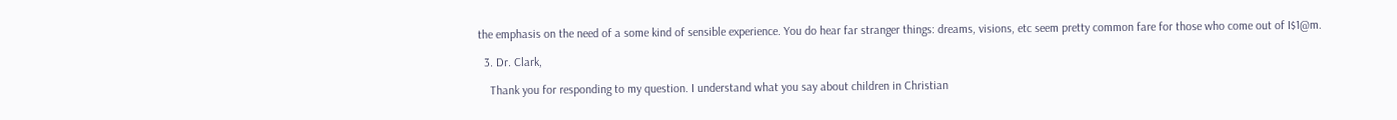the emphasis on the need of a some kind of sensible experience. You do hear far stranger things: dreams, visions, etc seem pretty common fare for those who come out of I$1@m.

  3. Dr. Clark,

    Thank you for responding to my question. I understand what you say about children in Christian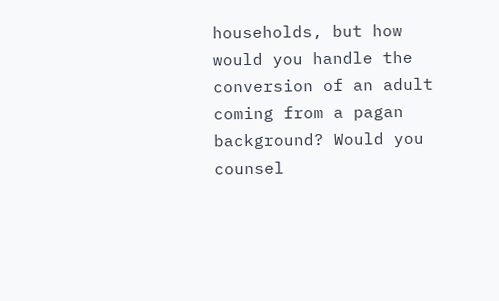households, but how would you handle the conversion of an adult coming from a pagan background? Would you counsel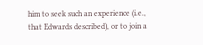him to seek such an experience (i.e., that Edwards described), or to join a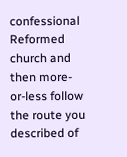confessional Reformed church and then more-or-less follow the route you described of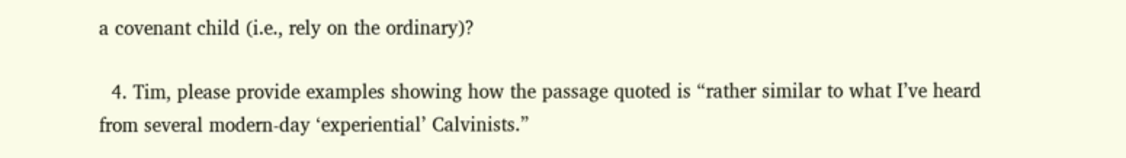a covenant child (i.e., rely on the ordinary)?

  4. Tim, please provide examples showing how the passage quoted is “rather similar to what I’ve heard from several modern-day ‘experiential’ Calvinists.”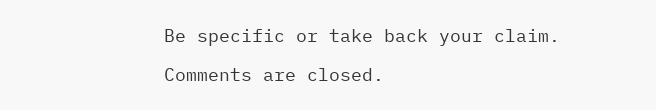Be specific or take back your claim.

Comments are closed.